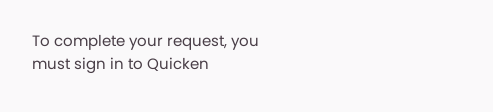To complete your request, you must sign in to Quicken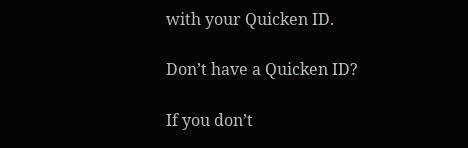with your Quicken ID.

Don’t have a Quicken ID?

If you don’t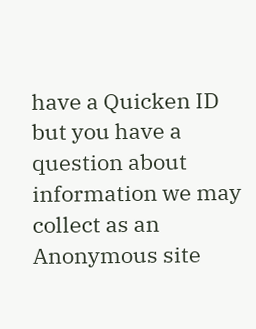have a Quicken ID but you have a question about information we may collect as an Anonymous site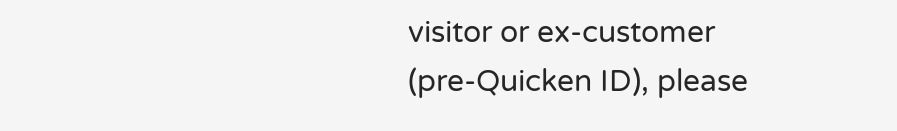visitor or ex-customer (pre-Quicken ID), please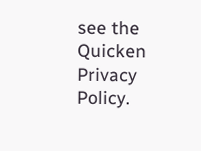see the Quicken Privacy Policy.